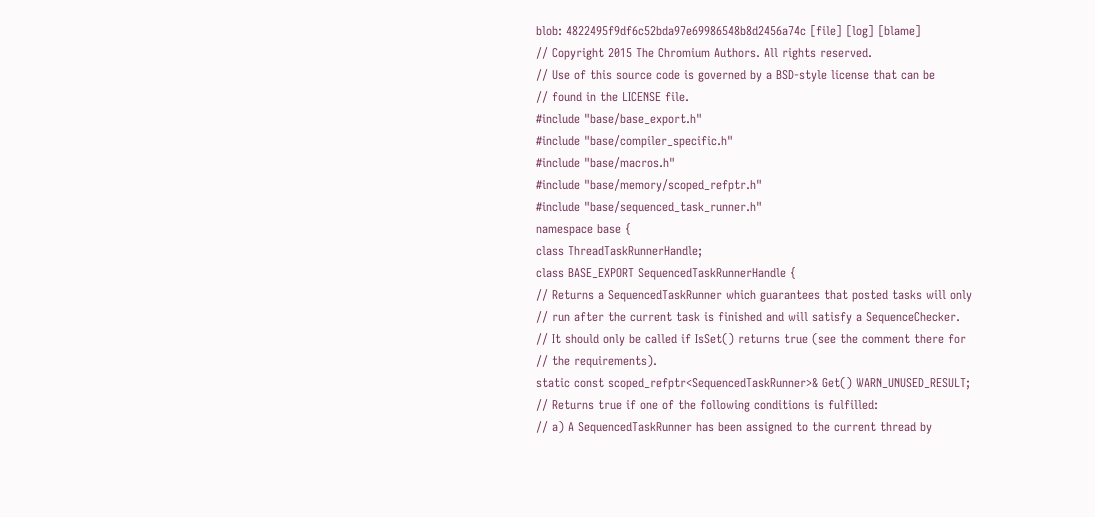blob: 4822495f9df6c52bda97e69986548b8d2456a74c [file] [log] [blame]
// Copyright 2015 The Chromium Authors. All rights reserved.
// Use of this source code is governed by a BSD-style license that can be
// found in the LICENSE file.
#include "base/base_export.h"
#include "base/compiler_specific.h"
#include "base/macros.h"
#include "base/memory/scoped_refptr.h"
#include "base/sequenced_task_runner.h"
namespace base {
class ThreadTaskRunnerHandle;
class BASE_EXPORT SequencedTaskRunnerHandle {
// Returns a SequencedTaskRunner which guarantees that posted tasks will only
// run after the current task is finished and will satisfy a SequenceChecker.
// It should only be called if IsSet() returns true (see the comment there for
// the requirements).
static const scoped_refptr<SequencedTaskRunner>& Get() WARN_UNUSED_RESULT;
// Returns true if one of the following conditions is fulfilled:
// a) A SequencedTaskRunner has been assigned to the current thread by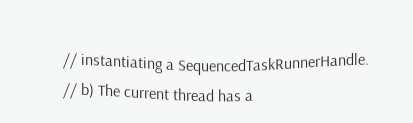// instantiating a SequencedTaskRunnerHandle.
// b) The current thread has a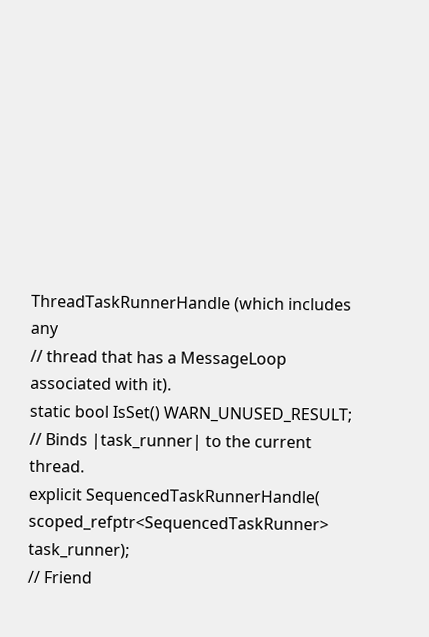ThreadTaskRunnerHandle (which includes any
// thread that has a MessageLoop associated with it).
static bool IsSet() WARN_UNUSED_RESULT;
// Binds |task_runner| to the current thread.
explicit SequencedTaskRunnerHandle(
scoped_refptr<SequencedTaskRunner> task_runner);
// Friend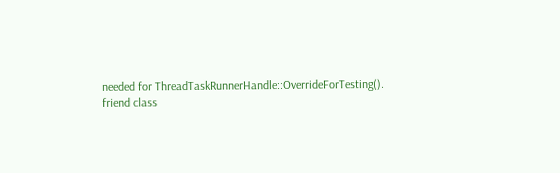needed for ThreadTaskRunnerHandle::OverrideForTesting().
friend class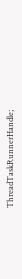ThreadTaskRunnerHandle;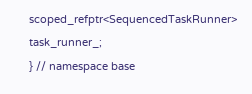scoped_refptr<SequencedTaskRunner> task_runner_;
} // namespace base